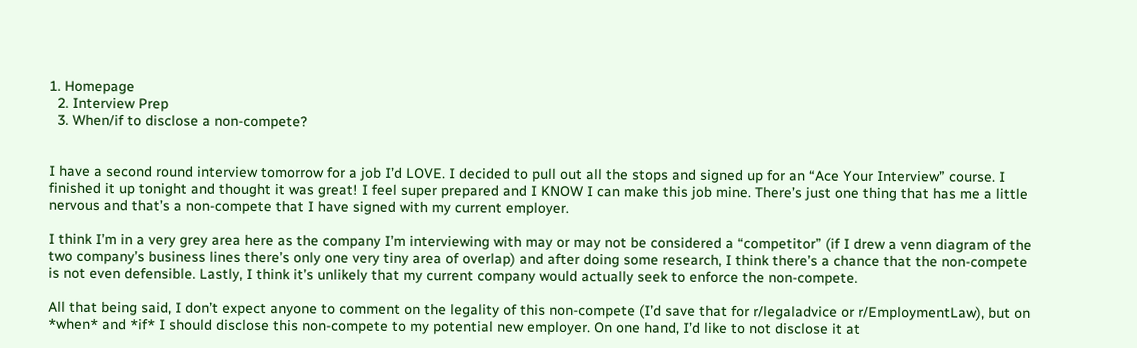1. Homepage
  2. Interview Prep
  3. When/if to disclose a non-compete?


I have a second round interview tomorrow for a job I’d LOVE. I decided to pull out all the stops and signed up for an “Ace Your Interview” course. I finished it up tonight and thought it was great! I feel super prepared and I KNOW I can make this job mine. There’s just one thing that has me a little nervous and that’s a non-compete that I have signed with my current employer.

I think I’m in a very grey area here as the company I’m interviewing with may or may not be considered a “competitor” (if I drew a venn diagram of the two company’s business lines there’s only one very tiny area of overlap) and after doing some research, I think there’s a chance that the non-compete is not even defensible. Lastly, I think it’s unlikely that my current company would actually seek to enforce the non-compete.

All that being said, I don’t expect anyone to comment on the legality of this non-compete (I’d save that for r/legaladvice or r/EmploymentLaw), but on *when* and *if* I should disclose this non-compete to my potential new employer. On one hand, I’d like to not disclose it at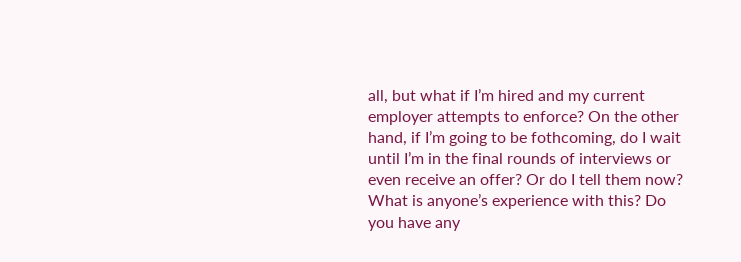all, but what if I’m hired and my current employer attempts to enforce? On the other hand, if I’m going to be fothcoming, do I wait until I’m in the final rounds of interviews or even receive an offer? Or do I tell them now? What is anyone’s experience with this? Do you have any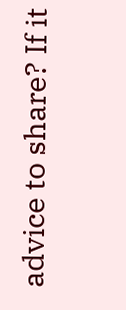advice to share? If it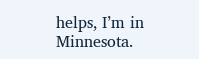helps, I’m in Minnesota.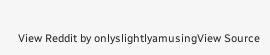View Reddit by onlyslightlyamusingView Source